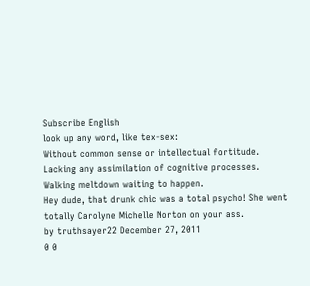Subscribe English
look up any word, like tex-sex:
Without common sense or intellectual fortitude. Lacking any assimilation of cognitive processes. Walking meltdown waiting to happen.
Hey dude, that drunk chic was a total psycho! She went totally Carolyne Michelle Norton on your ass.
by truthsayer22 December 27, 2011
0 0